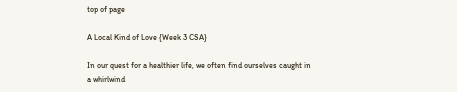top of page

A Local Kind of Love {Week 3 CSA}

In our quest for a healthier life, we often find ourselves caught in a whirlwind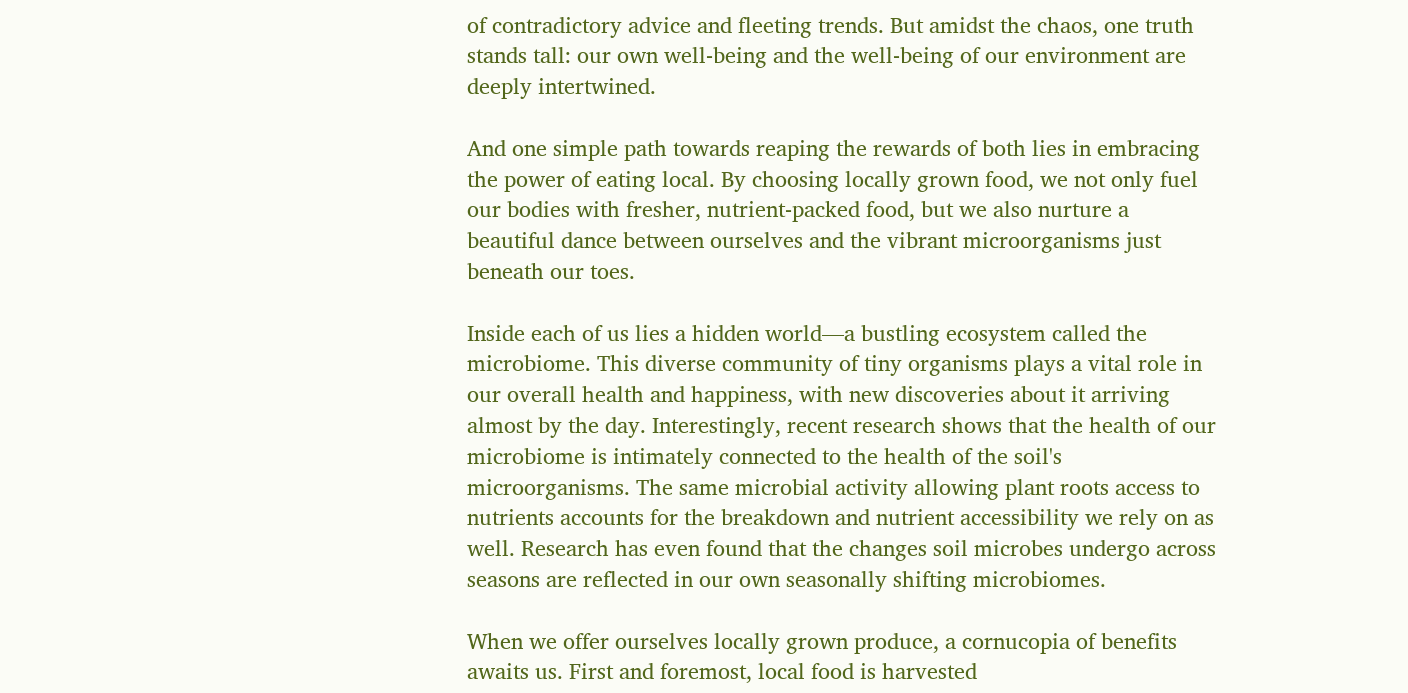of contradictory advice and fleeting trends. But amidst the chaos, one truth stands tall: our own well-being and the well-being of our environment are deeply intertwined.

And one simple path towards reaping the rewards of both lies in embracing the power of eating local. By choosing locally grown food, we not only fuel our bodies with fresher, nutrient-packed food, but we also nurture a beautiful dance between ourselves and the vibrant microorganisms just beneath our toes.

Inside each of us lies a hidden world—a bustling ecosystem called the microbiome. This diverse community of tiny organisms plays a vital role in our overall health and happiness, with new discoveries about it arriving almost by the day. Interestingly, recent research shows that the health of our microbiome is intimately connected to the health of the soil's microorganisms. The same microbial activity allowing plant roots access to nutrients accounts for the breakdown and nutrient accessibility we rely on as well. Research has even found that the changes soil microbes undergo across seasons are reflected in our own seasonally shifting microbiomes.

When we offer ourselves locally grown produce, a cornucopia of benefits awaits us. First and foremost, local food is harvested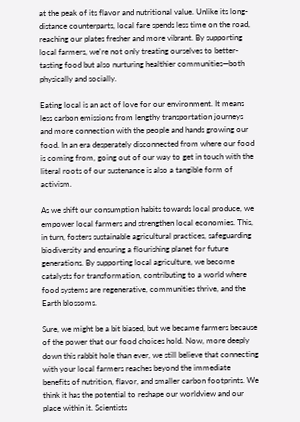at the peak of its flavor and nutritional value. Unlike its long-distance counterparts, local fare spends less time on the road, reaching our plates fresher and more vibrant. By supporting local farmers, we're not only treating ourselves to better-tasting food but also nurturing healthier communities—both physically and socially.

Eating local is an act of love for our environment. It means less carbon emissions from lengthy transportation journeys and more connection with the people and hands growing our food. In an era desperately disconnected from where our food is coming from, going out of our way to get in touch with the literal roots of our sustenance is also a tangible form of activism.

As we shift our consumption habits towards local produce, we empower local farmers and strengthen local economies. This, in turn, fosters sustainable agricultural practices, safeguarding biodiversity and ensuring a flourishing planet for future generations. By supporting local agriculture, we become catalysts for transformation, contributing to a world where food systems are regenerative, communities thrive, and the Earth blossoms.

Sure, we might be a bit biased, but we became farmers because of the power that our food choices hold. Now, more deeply down this rabbit hole than ever, we still believe that connecting with your local farmers reaches beyond the immediate benefits of nutrition, flavor, and smaller carbon footprints. We think it has the potential to reshape our worldview and our place within it. Scientists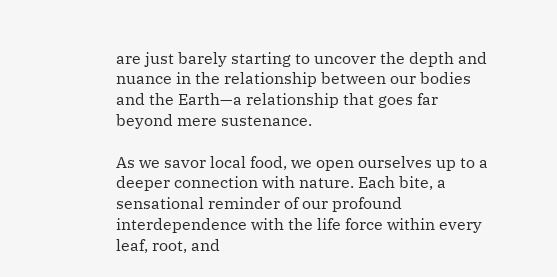are just barely starting to uncover the depth and nuance in the relationship between our bodies and the Earth—a relationship that goes far beyond mere sustenance.

As we savor local food, we open ourselves up to a deeper connection with nature. Each bite, a sensational reminder of our profound interdependence with the life force within every leaf, root, and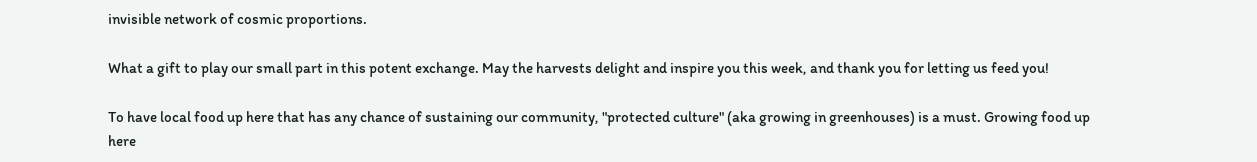invisible network of cosmic proportions.

What a gift to play our small part in this potent exchange. May the harvests delight and inspire you this week, and thank you for letting us feed you!

To have local food up here that has any chance of sustaining our community, "protected culture" (aka growing in greenhouses) is a must. Growing food up here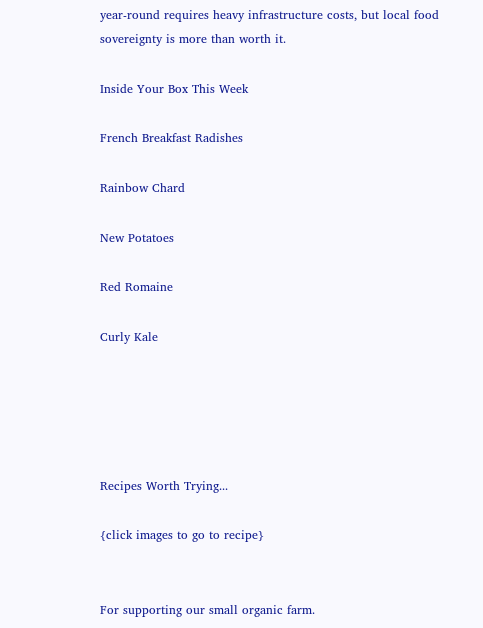year-round requires heavy infrastructure costs, but local food sovereignty is more than worth it.

Inside Your Box This Week

French Breakfast Radishes

Rainbow Chard

New Potatoes

Red Romaine

Curly Kale





Recipes Worth Trying...

{click images to go to recipe}


For supporting our small organic farm.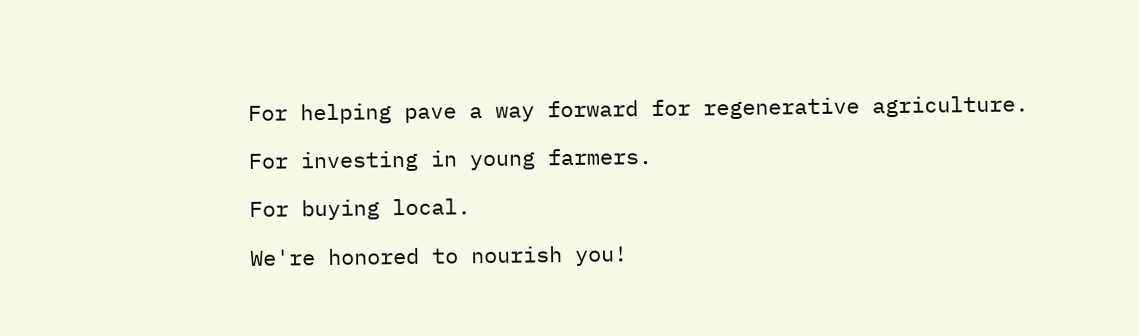For helping pave a way forward for regenerative agriculture.

For investing in young farmers.

For buying local.

We're honored to nourish you!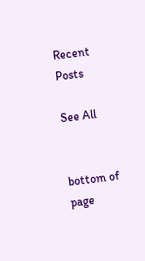Recent Posts

See All


bottom of page